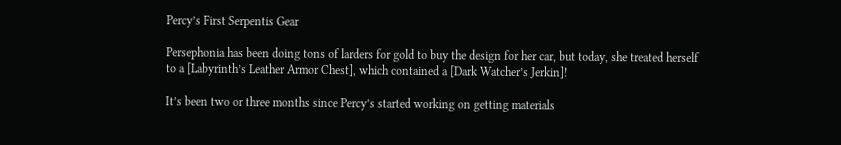Percy’s First Serpentis Gear

Persephonia has been doing tons of larders for gold to buy the design for her car, but today, she treated herself to a [Labyrinth’s Leather Armor Chest], which contained a [Dark Watcher’s Jerkin]!

It’s been two or three months since Percy’s started working on getting materials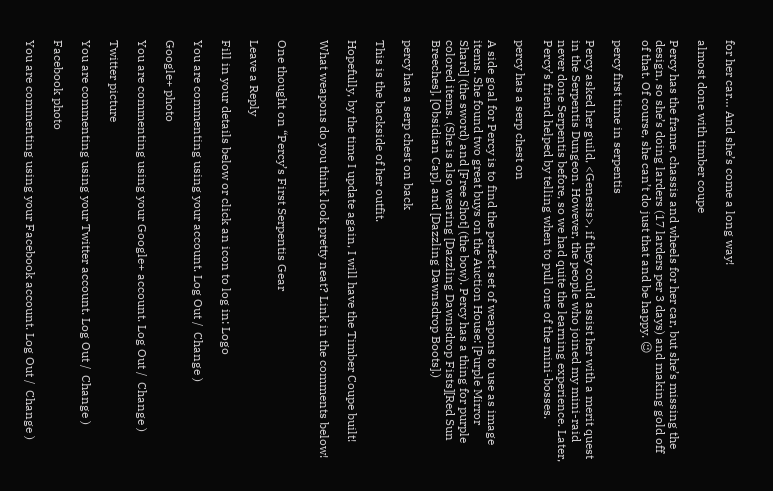for her car… And she’s come a long way!

almost done with timber coupe

Percy has the frame, chassis and wheels for her car, but she’s missing the design, so she’s doing larders (17 larders per 3 days) and making gold off of that. Of course, she can’t do just that and be happy. 😉

percy first time in serpentis

Percy asked her guild, <Genesis>, if they could assist her with a merit quest in the Serpentis Dungeon. However, the people who joined my mini-raid never done Serpentis before, so we had quite the learning experience. Later, Percy’s friend helped by telling when to pull one of the mini-bosses.

percy has a serp chest on

A side goal for Percy is to find the perfect set of weapons to use as image items. She found two great buys on the Auction House: [Purple Mirror Shard] (the sword) and [Free Shot] (the bow). Percy has a thing for purple colored items. (She is also wearing [Dazzling Dawnsdrop Fists][Red Sun Breeches], [Obsidian Cap], and [Dazzling Dawnsdrop Boots].)

percy has a serp chest on back

This is the backside of her outfit.

Hopefully, by the time I update again, I will have the Timber Coupe built!

What weapons do you think look pretty neat? Link in the comments below!


One thought on “Percy’s First Serpentis Gear

Leave a Reply

Fill in your details below or click an icon to log in: Logo

You are commenting using your account. Log Out /  Change )

Google+ photo

You are commenting using your Google+ account. Log Out /  Change )

Twitter picture

You are commenting using your Twitter account. Log Out /  Change )

Facebook photo

You are commenting using your Facebook account. Log Out /  Change )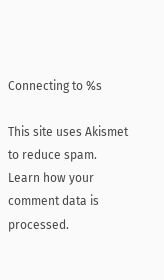Connecting to %s

This site uses Akismet to reduce spam. Learn how your comment data is processed.